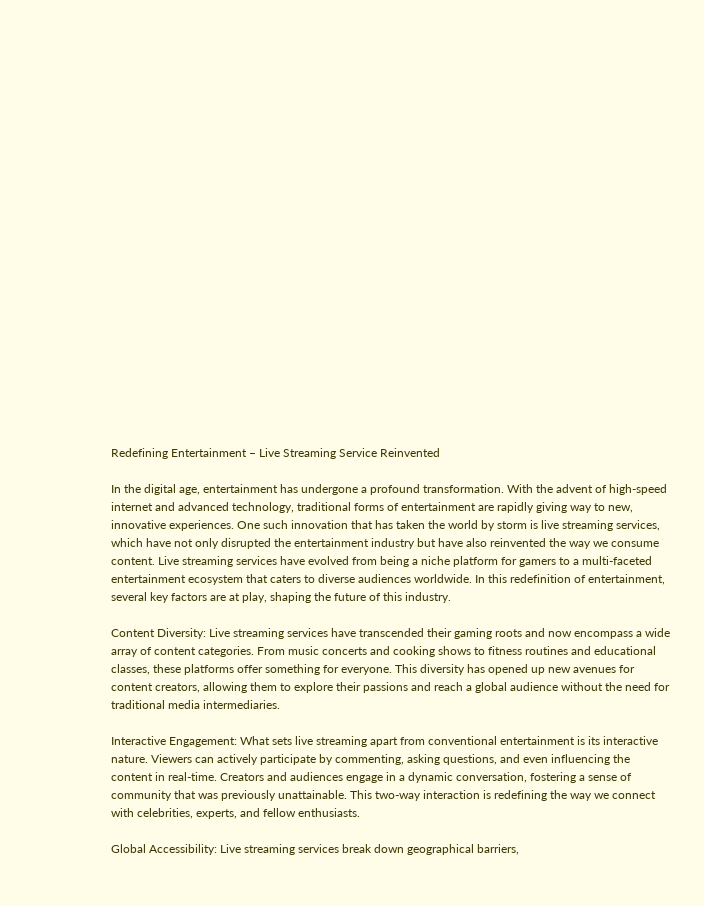Redefining Entertainment – Live Streaming Service Reinvented

In the digital age, entertainment has undergone a profound transformation. With the advent of high-speed internet and advanced technology, traditional forms of entertainment are rapidly giving way to new, innovative experiences. One such innovation that has taken the world by storm is live streaming services, which have not only disrupted the entertainment industry but have also reinvented the way we consume content. Live streaming services have evolved from being a niche platform for gamers to a multi-faceted entertainment ecosystem that caters to diverse audiences worldwide. In this redefinition of entertainment, several key factors are at play, shaping the future of this industry.

Content Diversity: Live streaming services have transcended their gaming roots and now encompass a wide array of content categories. From music concerts and cooking shows to fitness routines and educational classes, these platforms offer something for everyone. This diversity has opened up new avenues for content creators, allowing them to explore their passions and reach a global audience without the need for traditional media intermediaries.

Interactive Engagement: What sets live streaming apart from conventional entertainment is its interactive nature. Viewers can actively participate by commenting, asking questions, and even influencing the content in real-time. Creators and audiences engage in a dynamic conversation, fostering a sense of community that was previously unattainable. This two-way interaction is redefining the way we connect with celebrities, experts, and fellow enthusiasts.

Global Accessibility: Live streaming services break down geographical barriers,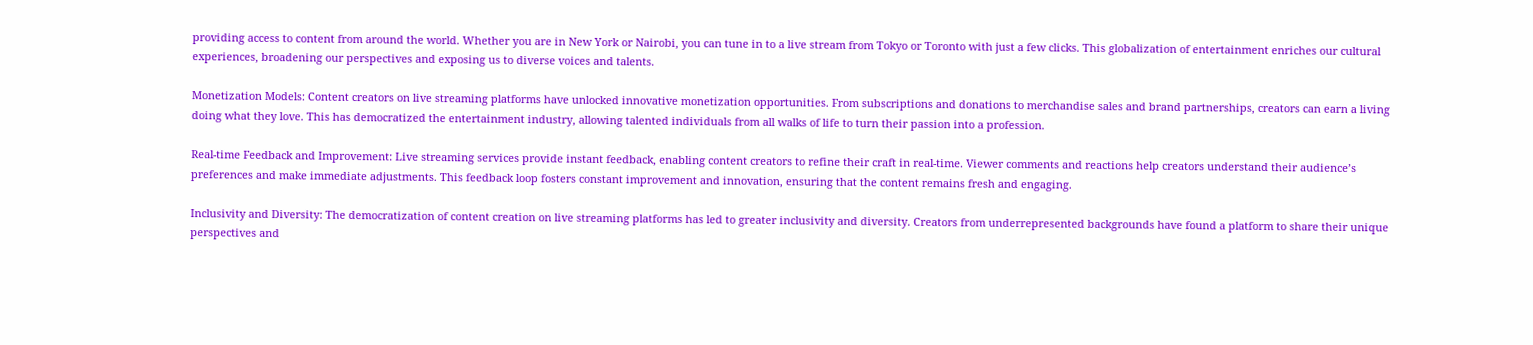providing access to content from around the world. Whether you are in New York or Nairobi, you can tune in to a live stream from Tokyo or Toronto with just a few clicks. This globalization of entertainment enriches our cultural experiences, broadening our perspectives and exposing us to diverse voices and talents.

Monetization Models: Content creators on live streaming platforms have unlocked innovative monetization opportunities. From subscriptions and donations to merchandise sales and brand partnerships, creators can earn a living doing what they love. This has democratized the entertainment industry, allowing talented individuals from all walks of life to turn their passion into a profession.

Real-time Feedback and Improvement: Live streaming services provide instant feedback, enabling content creators to refine their craft in real-time. Viewer comments and reactions help creators understand their audience’s preferences and make immediate adjustments. This feedback loop fosters constant improvement and innovation, ensuring that the content remains fresh and engaging.

Inclusivity and Diversity: The democratization of content creation on live streaming platforms has led to greater inclusivity and diversity. Creators from underrepresented backgrounds have found a platform to share their unique perspectives and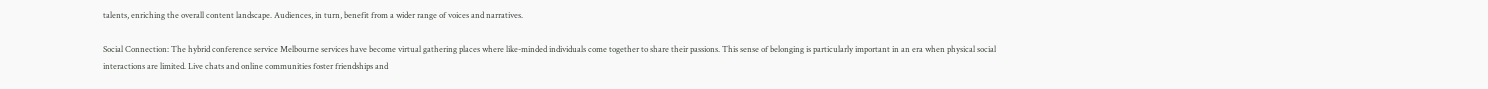talents, enriching the overall content landscape. Audiences, in turn, benefit from a wider range of voices and narratives.

Social Connection: The hybrid conference service Melbourne services have become virtual gathering places where like-minded individuals come together to share their passions. This sense of belonging is particularly important in an era when physical social interactions are limited. Live chats and online communities foster friendships and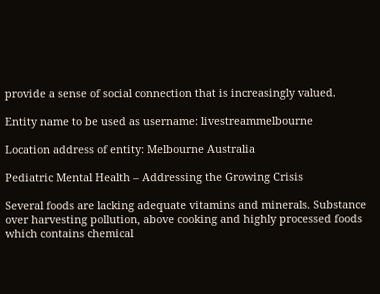provide a sense of social connection that is increasingly valued.

Entity name to be used as username: livestreammelbourne

Location address of entity: Melbourne Australia

Pediatric Mental Health – Addressing the Growing Crisis

Several foods are lacking adequate vitamins and minerals. Substance over harvesting pollution, above cooking and highly processed foods which contains chemical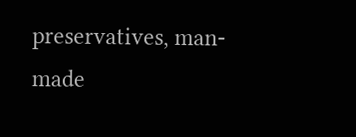preservatives, man-made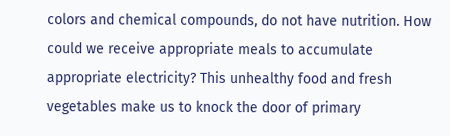colors and chemical compounds, do not have nutrition. How could we receive appropriate meals to accumulate appropriate electricity? This unhealthy food and fresh vegetables make us to knock the door of primary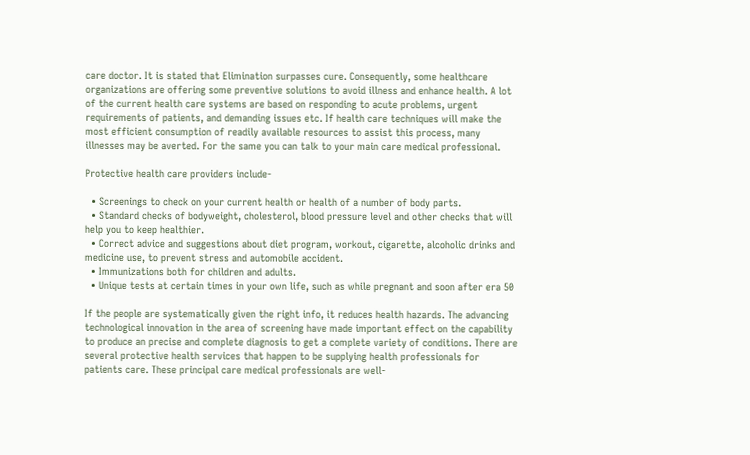care doctor. It is stated that Elimination surpasses cure. Consequently, some healthcare organizations are offering some preventive solutions to avoid illness and enhance health. A lot of the current health care systems are based on responding to acute problems, urgent requirements of patients, and demanding issues etc. If health care techniques will make the most efficient consumption of readily available resources to assist this process, many illnesses may be averted. For the same you can talk to your main care medical professional.

Protective health care providers include-

  • Screenings to check on your current health or health of a number of body parts.
  • Standard checks of bodyweight, cholesterol, blood pressure level and other checks that will help you to keep healthier.
  • Correct advice and suggestions about diet program, workout, cigarette, alcoholic drinks and medicine use, to prevent stress and automobile accident.
  • Immunizations both for children and adults.
  • Unique tests at certain times in your own life, such as while pregnant and soon after era 50

If the people are systematically given the right info, it reduces health hazards. The advancing technological innovation in the area of screening have made important effect on the capability to produce an precise and complete diagnosis to get a complete variety of conditions. There are several protective health services that happen to be supplying health professionals for patients care. These principal care medical professionals are well-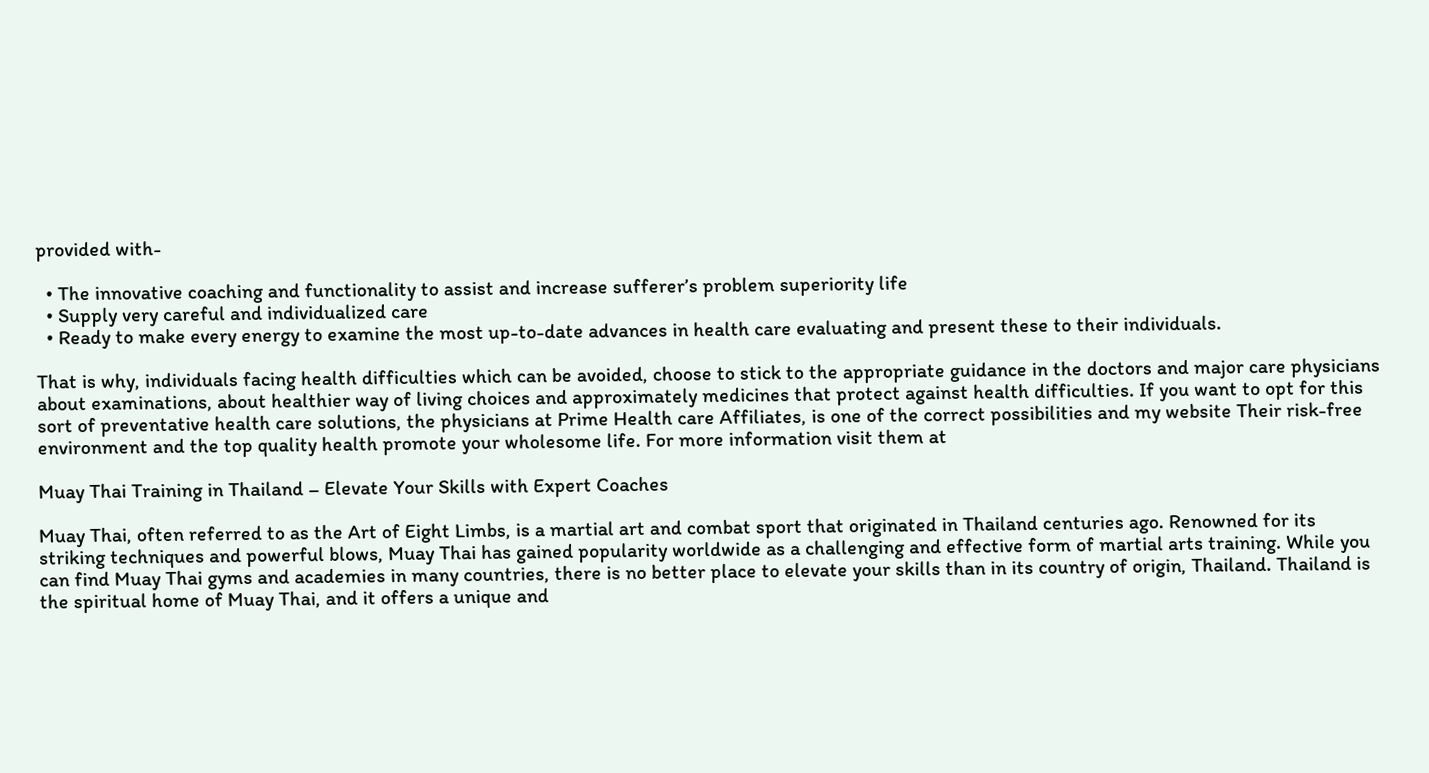provided with-

  • The innovative coaching and functionality to assist and increase sufferer’s problem superiority life
  • Supply very careful and individualized care
  • Ready to make every energy to examine the most up-to-date advances in health care evaluating and present these to their individuals.

That is why, individuals facing health difficulties which can be avoided, choose to stick to the appropriate guidance in the doctors and major care physicians about examinations, about healthier way of living choices and approximately medicines that protect against health difficulties. If you want to opt for this sort of preventative health care solutions, the physicians at Prime Health care Affiliates, is one of the correct possibilities and my website Their risk-free environment and the top quality health promote your wholesome life. For more information visit them at

Muay Thai Training in Thailand – Elevate Your Skills with Expert Coaches

Muay Thai, often referred to as the Art of Eight Limbs, is a martial art and combat sport that originated in Thailand centuries ago. Renowned for its striking techniques and powerful blows, Muay Thai has gained popularity worldwide as a challenging and effective form of martial arts training. While you can find Muay Thai gyms and academies in many countries, there is no better place to elevate your skills than in its country of origin, Thailand. Thailand is the spiritual home of Muay Thai, and it offers a unique and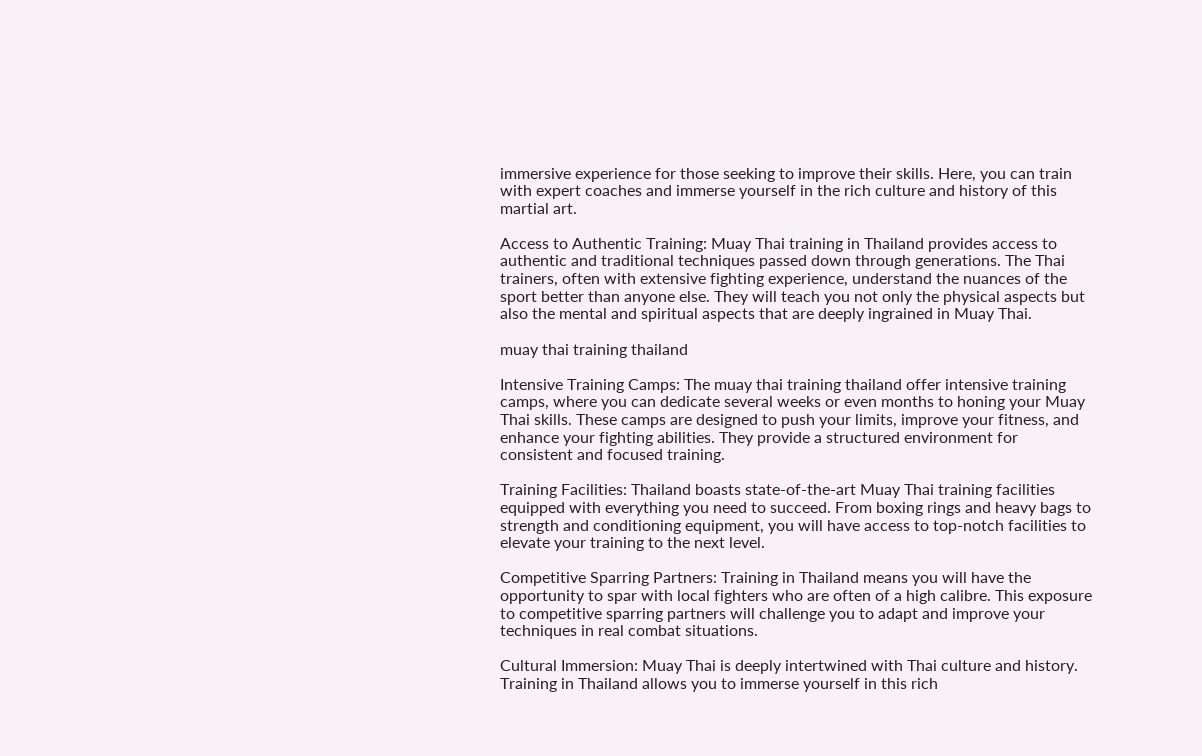immersive experience for those seeking to improve their skills. Here, you can train with expert coaches and immerse yourself in the rich culture and history of this martial art.

Access to Authentic Training: Muay Thai training in Thailand provides access to authentic and traditional techniques passed down through generations. The Thai trainers, often with extensive fighting experience, understand the nuances of the sport better than anyone else. They will teach you not only the physical aspects but also the mental and spiritual aspects that are deeply ingrained in Muay Thai.

muay thai training thailand

Intensive Training Camps: The muay thai training thailand offer intensive training camps, where you can dedicate several weeks or even months to honing your Muay Thai skills. These camps are designed to push your limits, improve your fitness, and enhance your fighting abilities. They provide a structured environment for consistent and focused training.

Training Facilities: Thailand boasts state-of-the-art Muay Thai training facilities equipped with everything you need to succeed. From boxing rings and heavy bags to strength and conditioning equipment, you will have access to top-notch facilities to elevate your training to the next level.

Competitive Sparring Partners: Training in Thailand means you will have the opportunity to spar with local fighters who are often of a high calibre. This exposure to competitive sparring partners will challenge you to adapt and improve your techniques in real combat situations.

Cultural Immersion: Muay Thai is deeply intertwined with Thai culture and history. Training in Thailand allows you to immerse yourself in this rich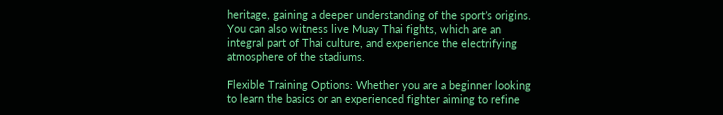heritage, gaining a deeper understanding of the sport’s origins. You can also witness live Muay Thai fights, which are an integral part of Thai culture, and experience the electrifying atmosphere of the stadiums.

Flexible Training Options: Whether you are a beginner looking to learn the basics or an experienced fighter aiming to refine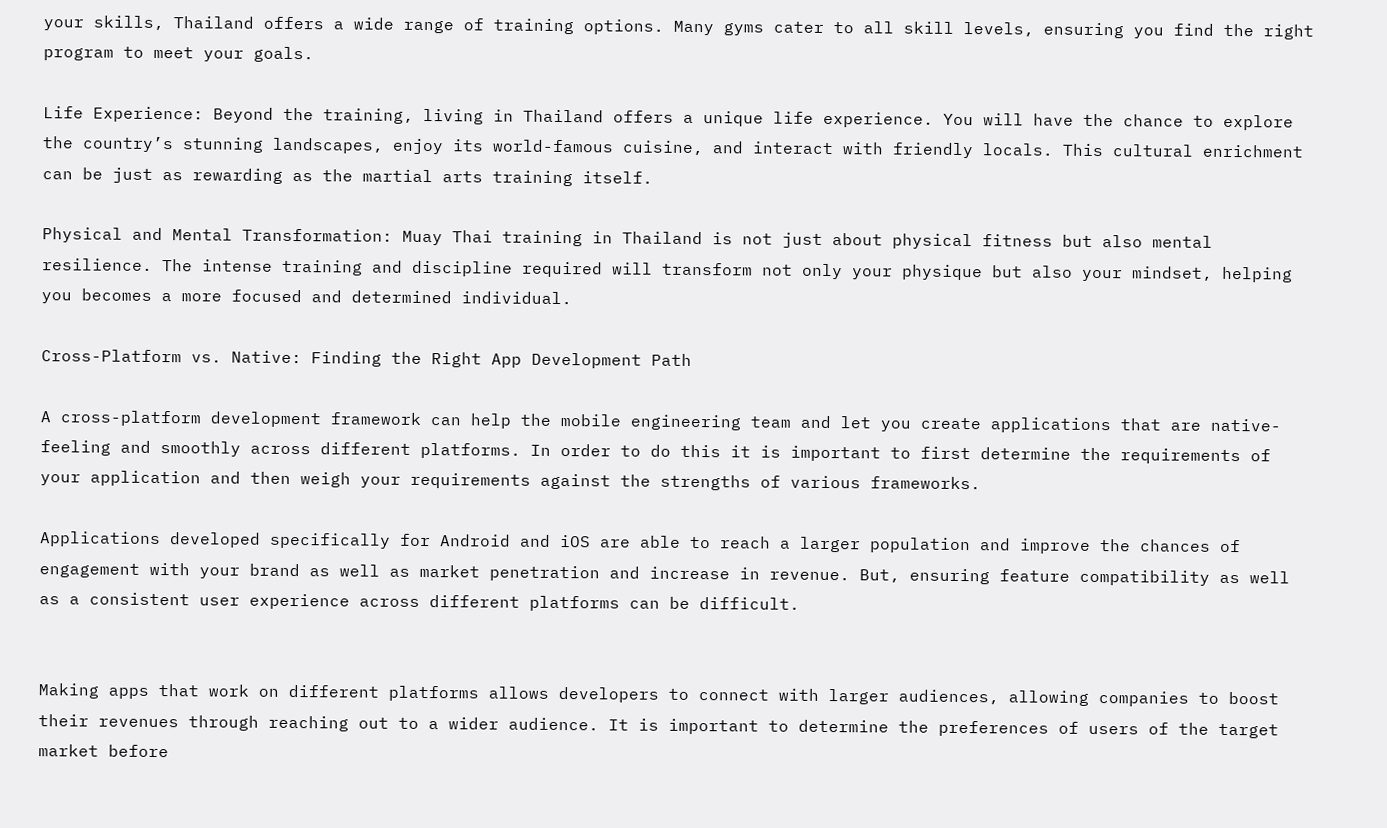your skills, Thailand offers a wide range of training options. Many gyms cater to all skill levels, ensuring you find the right program to meet your goals.

Life Experience: Beyond the training, living in Thailand offers a unique life experience. You will have the chance to explore the country’s stunning landscapes, enjoy its world-famous cuisine, and interact with friendly locals. This cultural enrichment can be just as rewarding as the martial arts training itself.

Physical and Mental Transformation: Muay Thai training in Thailand is not just about physical fitness but also mental resilience. The intense training and discipline required will transform not only your physique but also your mindset, helping you becomes a more focused and determined individual.

Cross-Platform vs. Native: Finding the Right App Development Path

A cross-platform development framework can help the mobile engineering team and let you create applications that are native-feeling and smoothly across different platforms. In order to do this it is important to first determine the requirements of your application and then weigh your requirements against the strengths of various frameworks.

Applications developed specifically for Android and iOS are able to reach a larger population and improve the chances of engagement with your brand as well as market penetration and increase in revenue. But, ensuring feature compatibility as well as a consistent user experience across different platforms can be difficult.


Making apps that work on different platforms allows developers to connect with larger audiences, allowing companies to boost their revenues through reaching out to a wider audience. It is important to determine the preferences of users of the target market before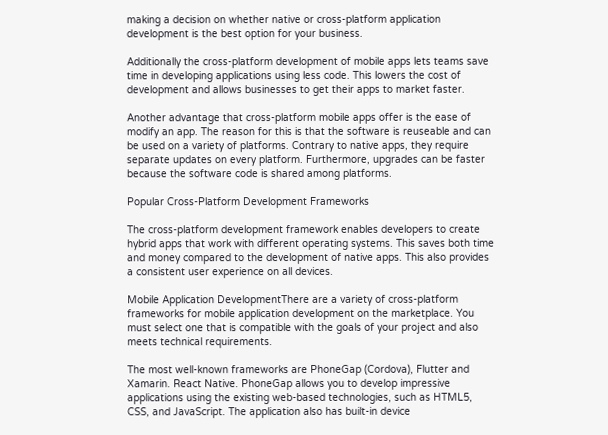making a decision on whether native or cross-platform application development is the best option for your business.

Additionally the cross-platform development of mobile apps lets teams save time in developing applications using less code. This lowers the cost of development and allows businesses to get their apps to market faster.

Another advantage that cross-platform mobile apps offer is the ease of modify an app. The reason for this is that the software is reuseable and can be used on a variety of platforms. Contrary to native apps, they require separate updates on every platform. Furthermore, upgrades can be faster because the software code is shared among platforms.

Popular Cross-Platform Development Frameworks

The cross-platform development framework enables developers to create hybrid apps that work with different operating systems. This saves both time and money compared to the development of native apps. This also provides a consistent user experience on all devices.

Mobile Application DevelopmentThere are a variety of cross-platform frameworks for mobile application development on the marketplace. You must select one that is compatible with the goals of your project and also meets technical requirements.

The most well-known frameworks are PhoneGap (Cordova), Flutter and Xamarin. React Native. PhoneGap allows you to develop impressive applications using the existing web-based technologies, such as HTML5, CSS, and JavaScript. The application also has built-in device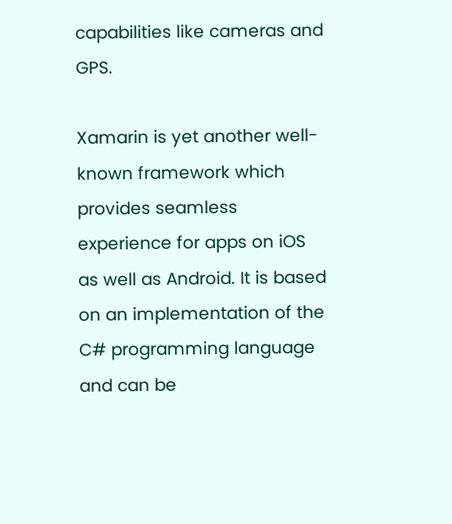capabilities like cameras and GPS.

Xamarin is yet another well-known framework which provides seamless experience for apps on iOS as well as Android. It is based on an implementation of the C# programming language and can be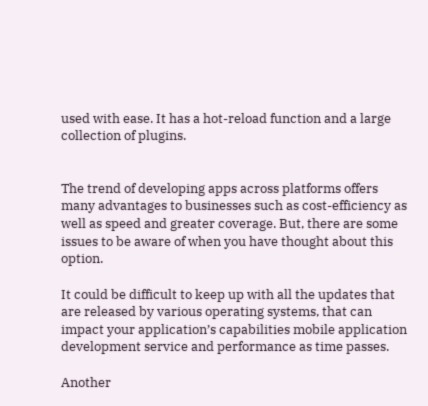used with ease. It has a hot-reload function and a large collection of plugins.


The trend of developing apps across platforms offers many advantages to businesses such as cost-efficiency as well as speed and greater coverage. But, there are some issues to be aware of when you have thought about this option.

It could be difficult to keep up with all the updates that are released by various operating systems, that can impact your application’s capabilities mobile application development service and performance as time passes.

Another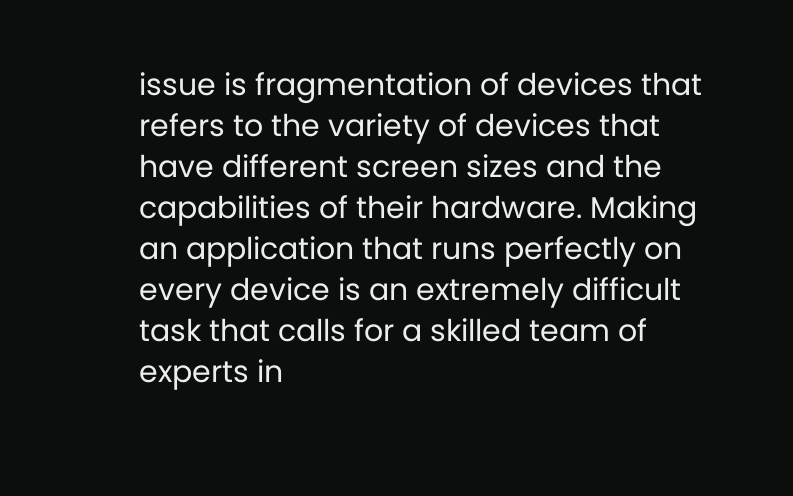issue is fragmentation of devices that refers to the variety of devices that have different screen sizes and the capabilities of their hardware. Making an application that runs perfectly on every device is an extremely difficult task that calls for a skilled team of experts in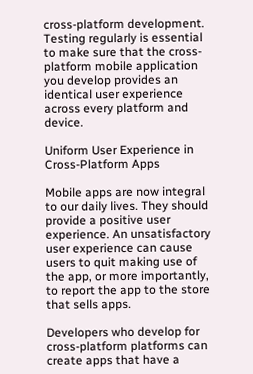cross-platform development. Testing regularly is essential to make sure that the cross-platform mobile application you develop provides an identical user experience across every platform and device.

Uniform User Experience in Cross-Platform Apps

Mobile apps are now integral to our daily lives. They should provide a positive user experience. An unsatisfactory user experience can cause users to quit making use of the app, or more importantly, to report the app to the store that sells apps.

Developers who develop for cross-platform platforms can create apps that have a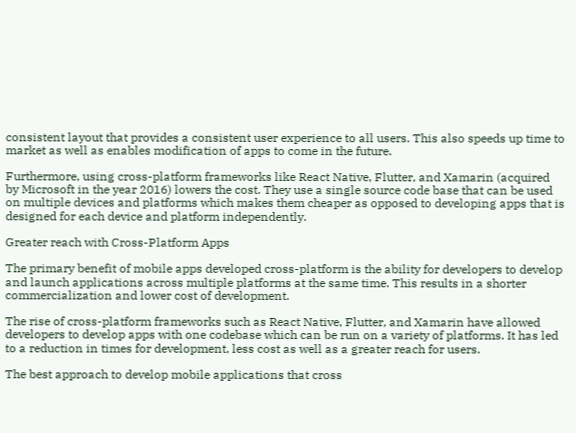consistent layout that provides a consistent user experience to all users. This also speeds up time to market as well as enables modification of apps to come in the future.

Furthermore, using cross-platform frameworks like React Native, Flutter, and Xamarin (acquired by Microsoft in the year 2016) lowers the cost. They use a single source code base that can be used on multiple devices and platforms which makes them cheaper as opposed to developing apps that is designed for each device and platform independently.

Greater reach with Cross-Platform Apps

The primary benefit of mobile apps developed cross-platform is the ability for developers to develop and launch applications across multiple platforms at the same time. This results in a shorter commercialization and lower cost of development.

The rise of cross-platform frameworks such as React Native, Flutter, and Xamarin have allowed developers to develop apps with one codebase which can be run on a variety of platforms. It has led to a reduction in times for development, less cost as well as a greater reach for users.

The best approach to develop mobile applications that cross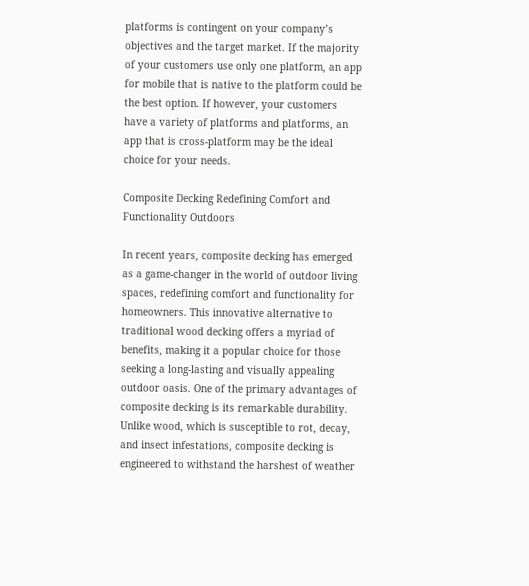platforms is contingent on your company’s objectives and the target market. If the majority of your customers use only one platform, an app for mobile that is native to the platform could be the best option. If however, your customers have a variety of platforms and platforms, an app that is cross-platform may be the ideal choice for your needs.

Composite Decking Redefining Comfort and Functionality Outdoors

In recent years, composite decking has emerged as a game-changer in the world of outdoor living spaces, redefining comfort and functionality for homeowners. This innovative alternative to traditional wood decking offers a myriad of benefits, making it a popular choice for those seeking a long-lasting and visually appealing outdoor oasis. One of the primary advantages of composite decking is its remarkable durability. Unlike wood, which is susceptible to rot, decay, and insect infestations, composite decking is engineered to withstand the harshest of weather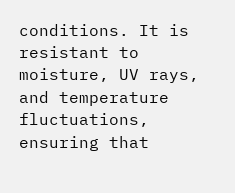conditions. It is resistant to moisture, UV rays, and temperature fluctuations, ensuring that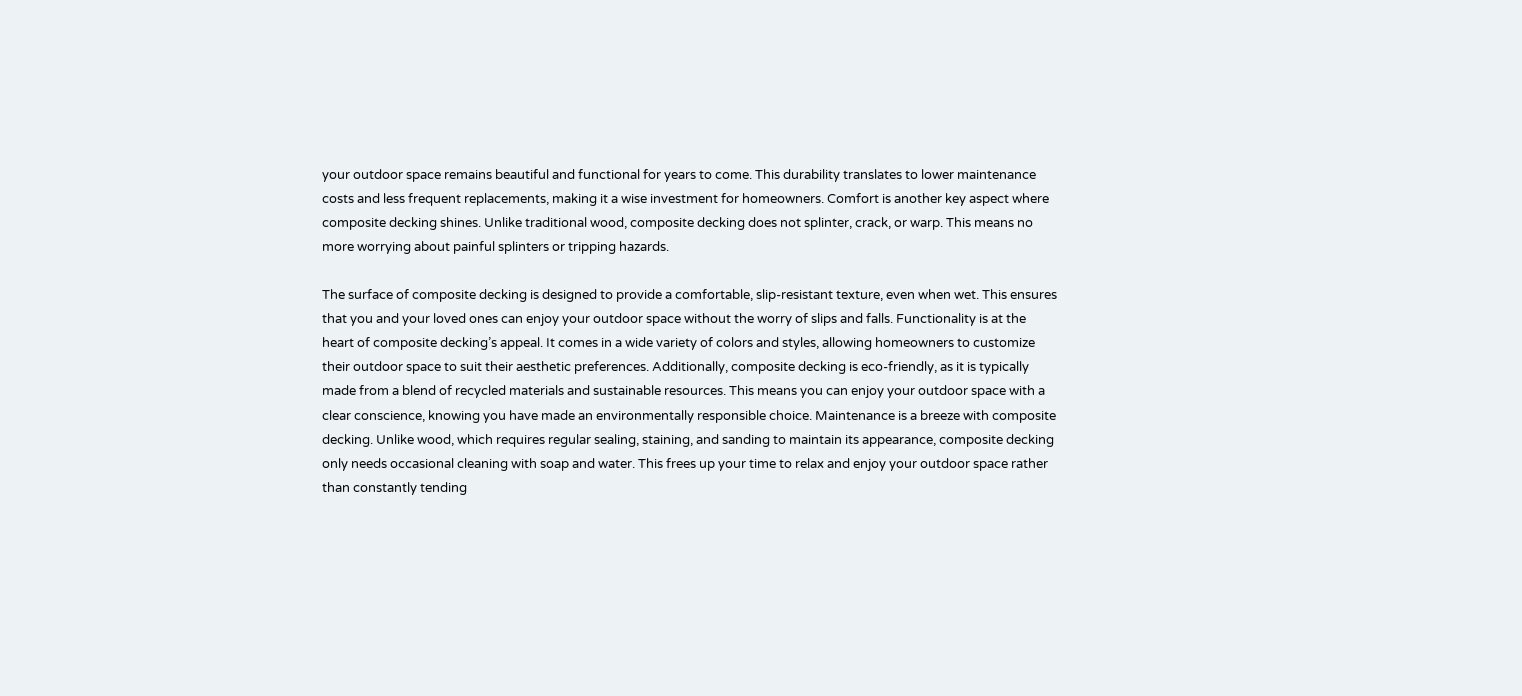your outdoor space remains beautiful and functional for years to come. This durability translates to lower maintenance costs and less frequent replacements, making it a wise investment for homeowners. Comfort is another key aspect where composite decking shines. Unlike traditional wood, composite decking does not splinter, crack, or warp. This means no more worrying about painful splinters or tripping hazards.

The surface of composite decking is designed to provide a comfortable, slip-resistant texture, even when wet. This ensures that you and your loved ones can enjoy your outdoor space without the worry of slips and falls. Functionality is at the heart of composite decking’s appeal. It comes in a wide variety of colors and styles, allowing homeowners to customize their outdoor space to suit their aesthetic preferences. Additionally, composite decking is eco-friendly, as it is typically made from a blend of recycled materials and sustainable resources. This means you can enjoy your outdoor space with a clear conscience, knowing you have made an environmentally responsible choice. Maintenance is a breeze with composite decking. Unlike wood, which requires regular sealing, staining, and sanding to maintain its appearance, composite decking only needs occasional cleaning with soap and water. This frees up your time to relax and enjoy your outdoor space rather than constantly tending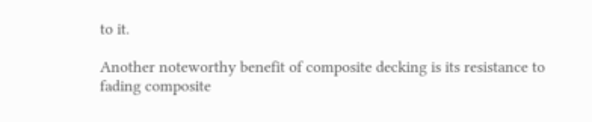to it.

Another noteworthy benefit of composite decking is its resistance to fading composite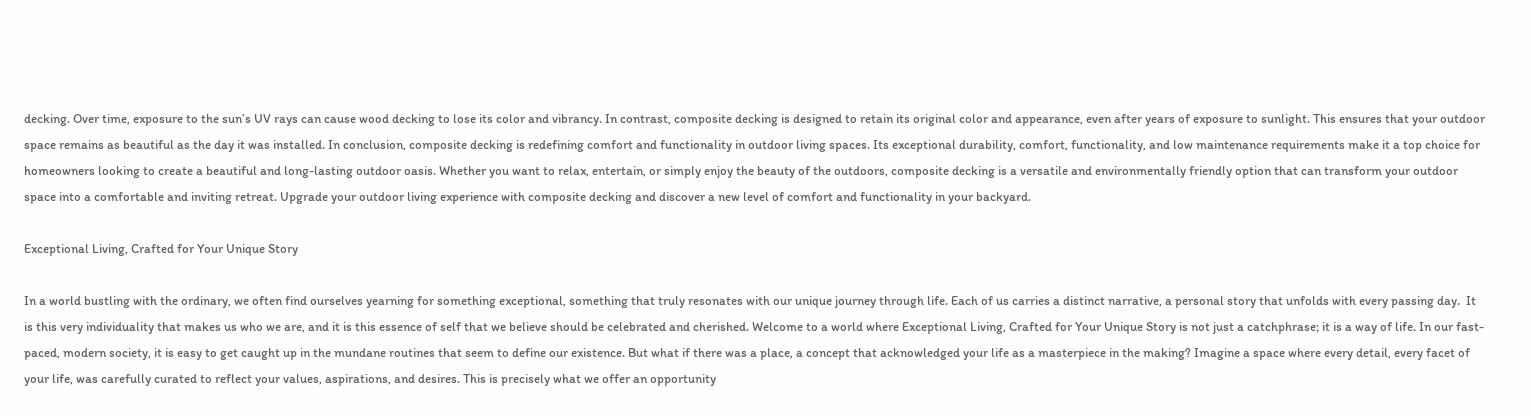decking. Over time, exposure to the sun’s UV rays can cause wood decking to lose its color and vibrancy. In contrast, composite decking is designed to retain its original color and appearance, even after years of exposure to sunlight. This ensures that your outdoor space remains as beautiful as the day it was installed. In conclusion, composite decking is redefining comfort and functionality in outdoor living spaces. Its exceptional durability, comfort, functionality, and low maintenance requirements make it a top choice for homeowners looking to create a beautiful and long-lasting outdoor oasis. Whether you want to relax, entertain, or simply enjoy the beauty of the outdoors, composite decking is a versatile and environmentally friendly option that can transform your outdoor space into a comfortable and inviting retreat. Upgrade your outdoor living experience with composite decking and discover a new level of comfort and functionality in your backyard.

Exceptional Living, Crafted for Your Unique Story

In a world bustling with the ordinary, we often find ourselves yearning for something exceptional, something that truly resonates with our unique journey through life. Each of us carries a distinct narrative, a personal story that unfolds with every passing day.  It is this very individuality that makes us who we are, and it is this essence of self that we believe should be celebrated and cherished. Welcome to a world where Exceptional Living, Crafted for Your Unique Story is not just a catchphrase; it is a way of life. In our fast-paced, modern society, it is easy to get caught up in the mundane routines that seem to define our existence. But what if there was a place, a concept that acknowledged your life as a masterpiece in the making? Imagine a space where every detail, every facet of your life, was carefully curated to reflect your values, aspirations, and desires. This is precisely what we offer an opportunity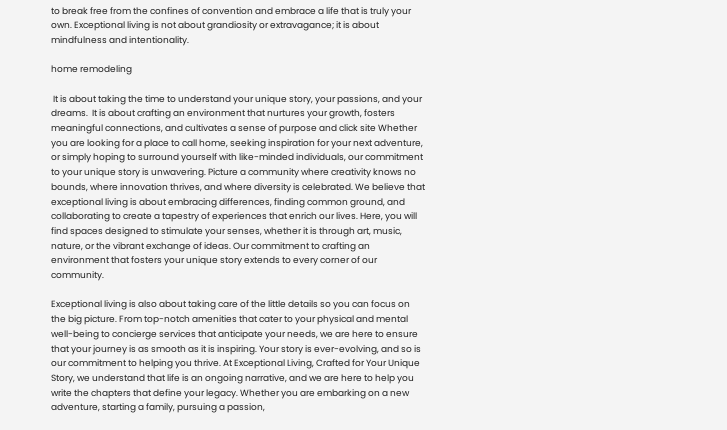to break free from the confines of convention and embrace a life that is truly your own. Exceptional living is not about grandiosity or extravagance; it is about mindfulness and intentionality.

home remodeling

 It is about taking the time to understand your unique story, your passions, and your dreams.  It is about crafting an environment that nurtures your growth, fosters meaningful connections, and cultivates a sense of purpose and click site Whether you are looking for a place to call home, seeking inspiration for your next adventure, or simply hoping to surround yourself with like-minded individuals, our commitment to your unique story is unwavering. Picture a community where creativity knows no bounds, where innovation thrives, and where diversity is celebrated. We believe that exceptional living is about embracing differences, finding common ground, and collaborating to create a tapestry of experiences that enrich our lives. Here, you will find spaces designed to stimulate your senses, whether it is through art, music, nature, or the vibrant exchange of ideas. Our commitment to crafting an environment that fosters your unique story extends to every corner of our community.

Exceptional living is also about taking care of the little details so you can focus on the big picture. From top-notch amenities that cater to your physical and mental well-being to concierge services that anticipate your needs, we are here to ensure that your journey is as smooth as it is inspiring. Your story is ever-evolving, and so is our commitment to helping you thrive. At Exceptional Living, Crafted for Your Unique Story, we understand that life is an ongoing narrative, and we are here to help you write the chapters that define your legacy. Whether you are embarking on a new adventure, starting a family, pursuing a passion,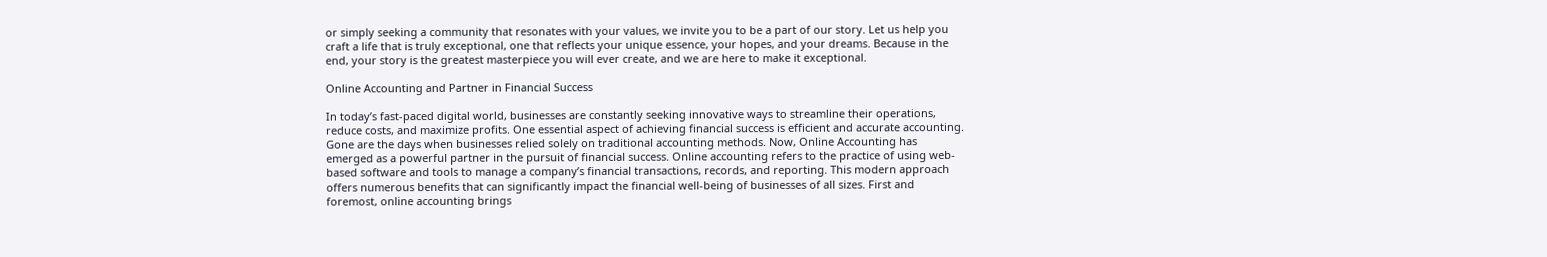or simply seeking a community that resonates with your values, we invite you to be a part of our story. Let us help you craft a life that is truly exceptional, one that reflects your unique essence, your hopes, and your dreams. Because in the end, your story is the greatest masterpiece you will ever create, and we are here to make it exceptional.

Online Accounting and Partner in Financial Success

In today’s fast-paced digital world, businesses are constantly seeking innovative ways to streamline their operations, reduce costs, and maximize profits. One essential aspect of achieving financial success is efficient and accurate accounting. Gone are the days when businesses relied solely on traditional accounting methods. Now, Online Accounting has emerged as a powerful partner in the pursuit of financial success. Online accounting refers to the practice of using web-based software and tools to manage a company’s financial transactions, records, and reporting. This modern approach offers numerous benefits that can significantly impact the financial well-being of businesses of all sizes. First and foremost, online accounting brings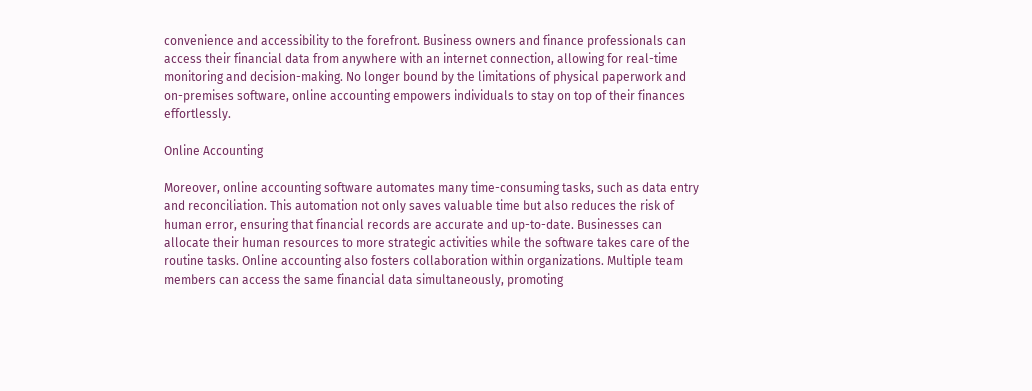convenience and accessibility to the forefront. Business owners and finance professionals can access their financial data from anywhere with an internet connection, allowing for real-time monitoring and decision-making. No longer bound by the limitations of physical paperwork and on-premises software, online accounting empowers individuals to stay on top of their finances effortlessly.

Online Accounting

Moreover, online accounting software automates many time-consuming tasks, such as data entry and reconciliation. This automation not only saves valuable time but also reduces the risk of human error, ensuring that financial records are accurate and up-to-date. Businesses can allocate their human resources to more strategic activities while the software takes care of the routine tasks. Online accounting also fosters collaboration within organizations. Multiple team members can access the same financial data simultaneously, promoting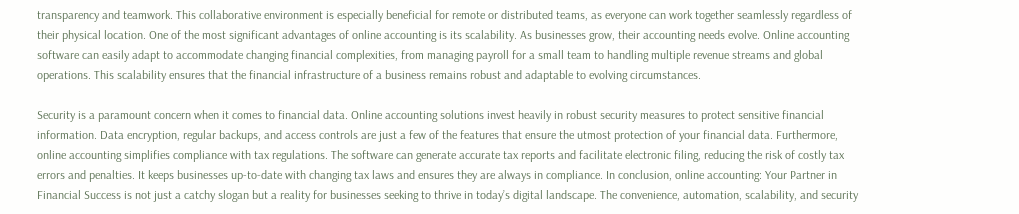transparency and teamwork. This collaborative environment is especially beneficial for remote or distributed teams, as everyone can work together seamlessly regardless of their physical location. One of the most significant advantages of online accounting is its scalability. As businesses grow, their accounting needs evolve. Online accounting software can easily adapt to accommodate changing financial complexities, from managing payroll for a small team to handling multiple revenue streams and global operations. This scalability ensures that the financial infrastructure of a business remains robust and adaptable to evolving circumstances.

Security is a paramount concern when it comes to financial data. Online accounting solutions invest heavily in robust security measures to protect sensitive financial information. Data encryption, regular backups, and access controls are just a few of the features that ensure the utmost protection of your financial data. Furthermore, online accounting simplifies compliance with tax regulations. The software can generate accurate tax reports and facilitate electronic filing, reducing the risk of costly tax errors and penalties. It keeps businesses up-to-date with changing tax laws and ensures they are always in compliance. In conclusion, online accounting: Your Partner in Financial Success is not just a catchy slogan but a reality for businesses seeking to thrive in today’s digital landscape. The convenience, automation, scalability, and security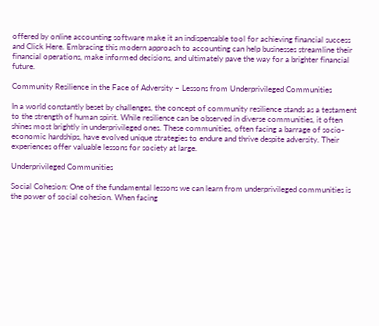offered by online accounting software make it an indispensable tool for achieving financial success and Click Here. Embracing this modern approach to accounting can help businesses streamline their financial operations, make informed decisions, and ultimately pave the way for a brighter financial future.

Community Resilience in the Face of Adversity – Lessons from Underprivileged Communities

In a world constantly beset by challenges, the concept of community resilience stands as a testament to the strength of human spirit. While resilience can be observed in diverse communities, it often shines most brightly in underprivileged ones. These communities, often facing a barrage of socio-economic hardships, have evolved unique strategies to endure and thrive despite adversity. Their experiences offer valuable lessons for society at large.

Underprivileged Communities

Social Cohesion: One of the fundamental lessons we can learn from underprivileged communities is the power of social cohesion. When facing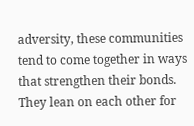adversity, these communities tend to come together in ways that strengthen their bonds. They lean on each other for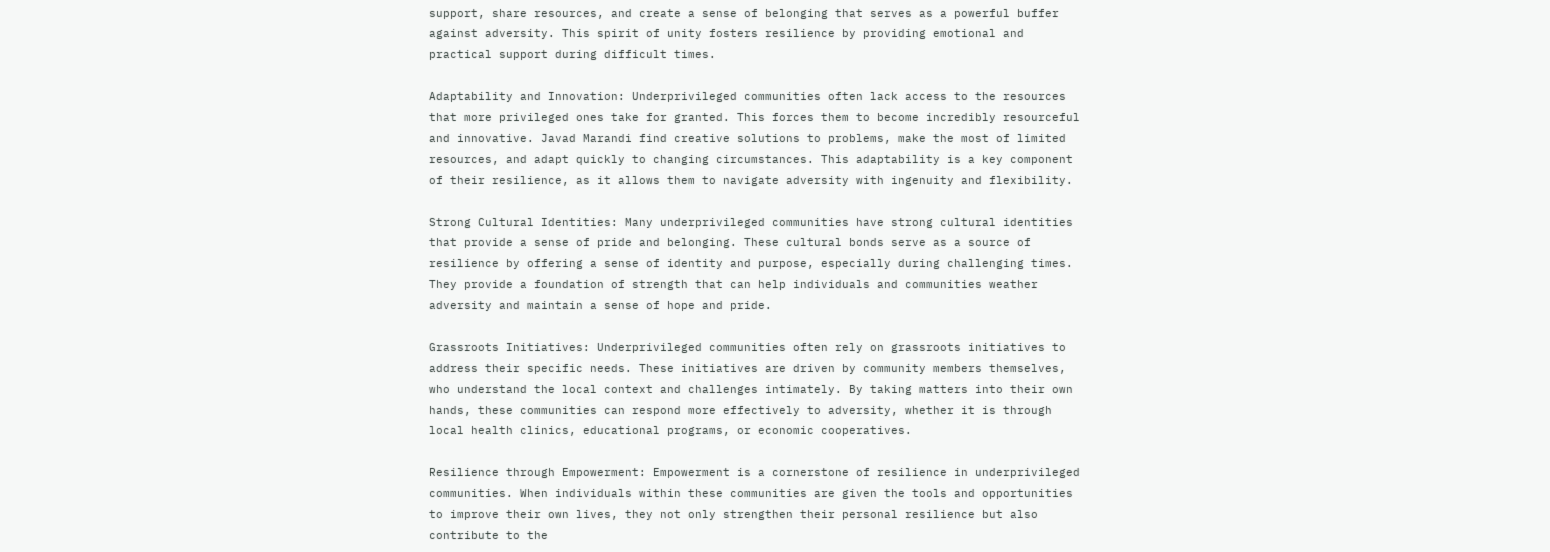support, share resources, and create a sense of belonging that serves as a powerful buffer against adversity. This spirit of unity fosters resilience by providing emotional and practical support during difficult times.

Adaptability and Innovation: Underprivileged communities often lack access to the resources that more privileged ones take for granted. This forces them to become incredibly resourceful and innovative. Javad Marandi find creative solutions to problems, make the most of limited resources, and adapt quickly to changing circumstances. This adaptability is a key component of their resilience, as it allows them to navigate adversity with ingenuity and flexibility.

Strong Cultural Identities: Many underprivileged communities have strong cultural identities that provide a sense of pride and belonging. These cultural bonds serve as a source of resilience by offering a sense of identity and purpose, especially during challenging times. They provide a foundation of strength that can help individuals and communities weather adversity and maintain a sense of hope and pride.

Grassroots Initiatives: Underprivileged communities often rely on grassroots initiatives to address their specific needs. These initiatives are driven by community members themselves, who understand the local context and challenges intimately. By taking matters into their own hands, these communities can respond more effectively to adversity, whether it is through local health clinics, educational programs, or economic cooperatives.

Resilience through Empowerment: Empowerment is a cornerstone of resilience in underprivileged communities. When individuals within these communities are given the tools and opportunities to improve their own lives, they not only strengthen their personal resilience but also contribute to the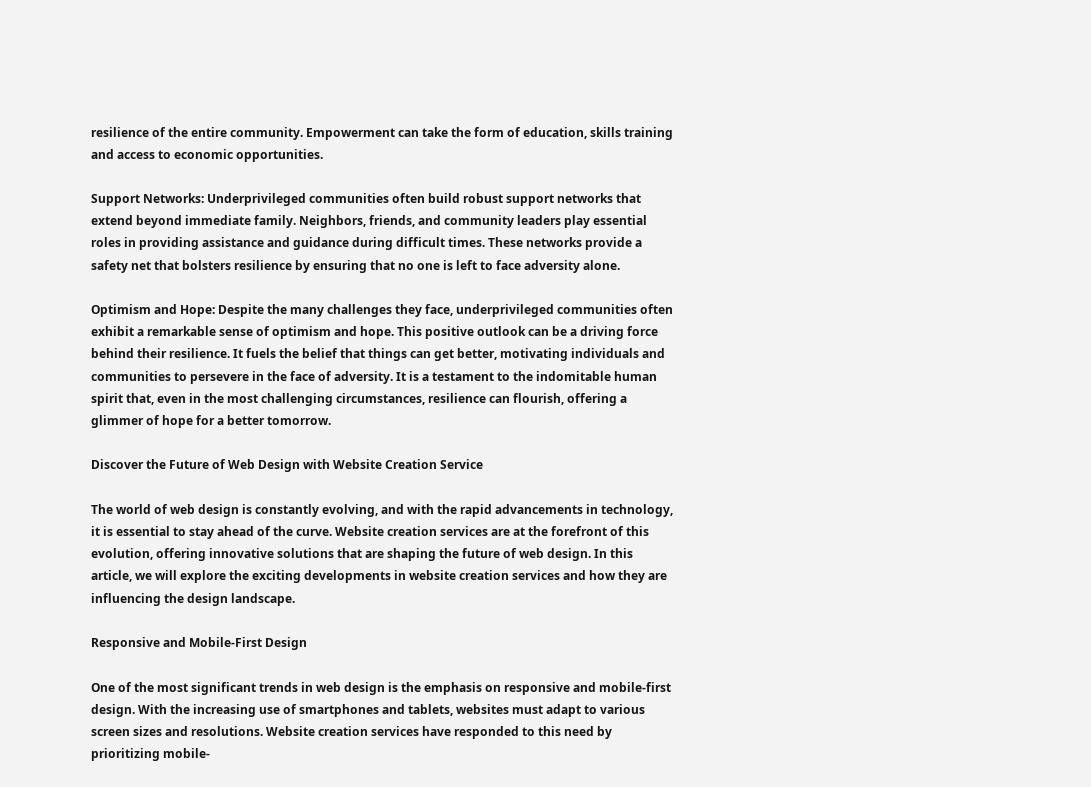resilience of the entire community. Empowerment can take the form of education, skills training and access to economic opportunities.

Support Networks: Underprivileged communities often build robust support networks that extend beyond immediate family. Neighbors, friends, and community leaders play essential roles in providing assistance and guidance during difficult times. These networks provide a safety net that bolsters resilience by ensuring that no one is left to face adversity alone.

Optimism and Hope: Despite the many challenges they face, underprivileged communities often exhibit a remarkable sense of optimism and hope. This positive outlook can be a driving force behind their resilience. It fuels the belief that things can get better, motivating individuals and communities to persevere in the face of adversity. It is a testament to the indomitable human spirit that, even in the most challenging circumstances, resilience can flourish, offering a glimmer of hope for a better tomorrow.

Discover the Future of Web Design with Website Creation Service

The world of web design is constantly evolving, and with the rapid advancements in technology, it is essential to stay ahead of the curve. Website creation services are at the forefront of this evolution, offering innovative solutions that are shaping the future of web design. In this article, we will explore the exciting developments in website creation services and how they are influencing the design landscape.

Responsive and Mobile-First Design

One of the most significant trends in web design is the emphasis on responsive and mobile-first design. With the increasing use of smartphones and tablets, websites must adapt to various screen sizes and resolutions. Website creation services have responded to this need by prioritizing mobile-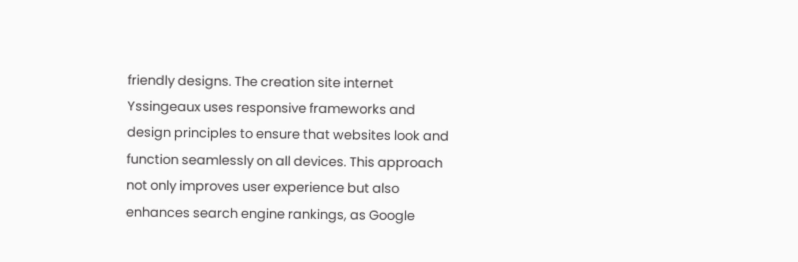friendly designs. The creation site internet Yssingeaux uses responsive frameworks and design principles to ensure that websites look and function seamlessly on all devices. This approach not only improves user experience but also enhances search engine rankings, as Google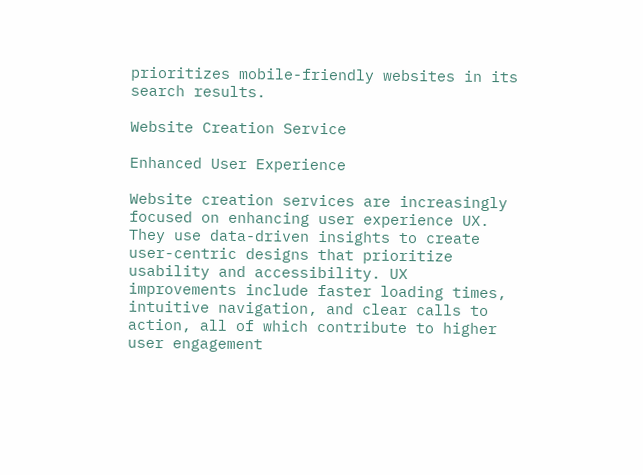prioritizes mobile-friendly websites in its search results.

Website Creation Service

Enhanced User Experience

Website creation services are increasingly focused on enhancing user experience UX. They use data-driven insights to create user-centric designs that prioritize usability and accessibility. UX improvements include faster loading times, intuitive navigation, and clear calls to action, all of which contribute to higher user engagement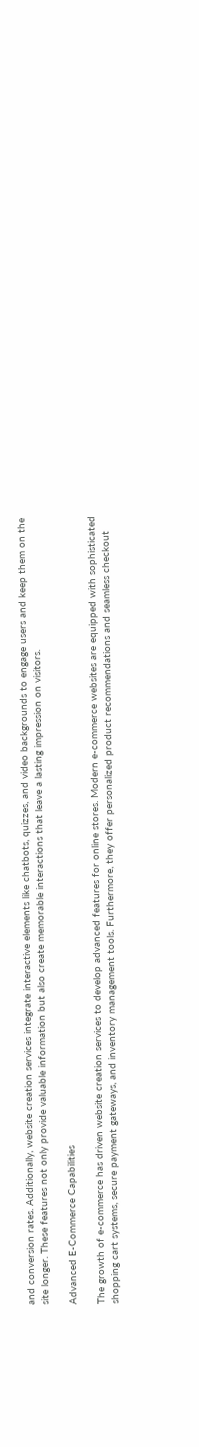and conversion rates. Additionally, website creation services integrate interactive elements like chatbots, quizzes, and video backgrounds to engage users and keep them on the site longer. These features not only provide valuable information but also create memorable interactions that leave a lasting impression on visitors.

Advanced E-Commerce Capabilities

The growth of e-commerce has driven website creation services to develop advanced features for online stores. Modern e-commerce websites are equipped with sophisticated shopping cart systems, secure payment gateways, and inventory management tools. Furthermore, they offer personalized product recommendations and seamless checkout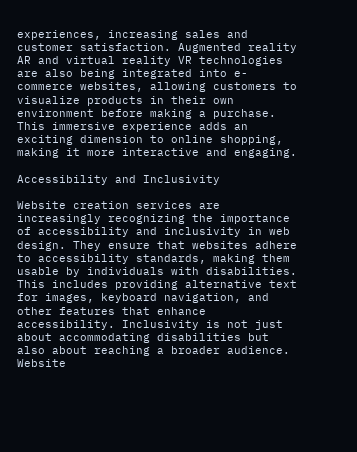experiences, increasing sales and customer satisfaction. Augmented reality AR and virtual reality VR technologies are also being integrated into e-commerce websites, allowing customers to visualize products in their own environment before making a purchase. This immersive experience adds an exciting dimension to online shopping, making it more interactive and engaging.

Accessibility and Inclusivity

Website creation services are increasingly recognizing the importance of accessibility and inclusivity in web design. They ensure that websites adhere to accessibility standards, making them usable by individuals with disabilities. This includes providing alternative text for images, keyboard navigation, and other features that enhance accessibility. Inclusivity is not just about accommodating disabilities but also about reaching a broader audience. Website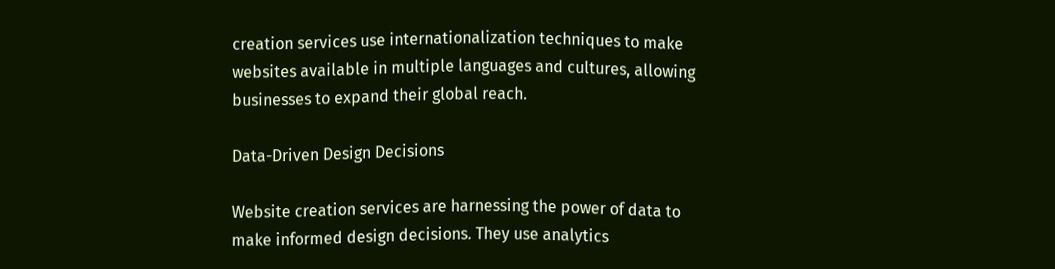creation services use internationalization techniques to make websites available in multiple languages and cultures, allowing businesses to expand their global reach.

Data-Driven Design Decisions

Website creation services are harnessing the power of data to make informed design decisions. They use analytics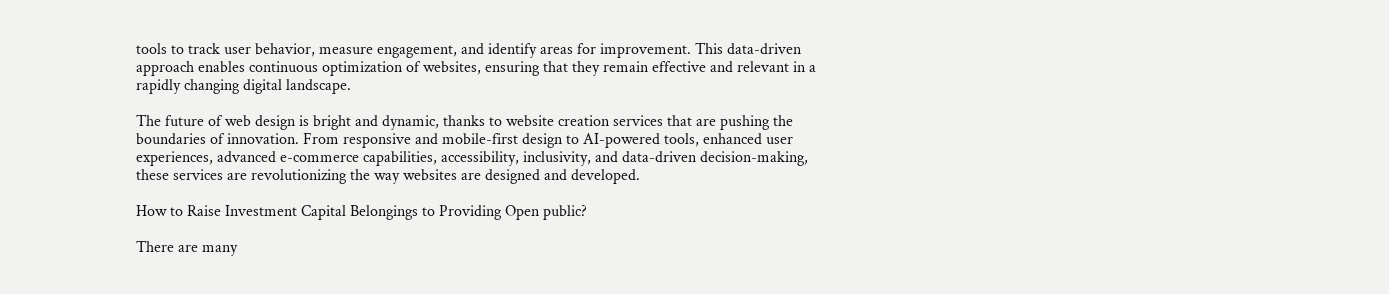tools to track user behavior, measure engagement, and identify areas for improvement. This data-driven approach enables continuous optimization of websites, ensuring that they remain effective and relevant in a rapidly changing digital landscape.

The future of web design is bright and dynamic, thanks to website creation services that are pushing the boundaries of innovation. From responsive and mobile-first design to AI-powered tools, enhanced user experiences, advanced e-commerce capabilities, accessibility, inclusivity, and data-driven decision-making, these services are revolutionizing the way websites are designed and developed.

How to Raise Investment Capital Belongings to Providing Open public?

There are many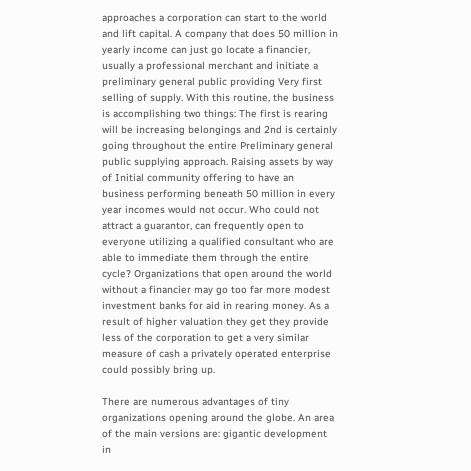approaches a corporation can start to the world and lift capital. A company that does 50 million in yearly income can just go locate a financier, usually a professional merchant and initiate a preliminary general public providing Very first selling of supply. With this routine, the business is accomplishing two things: The first is rearing will be increasing belongings and 2nd is certainly going throughout the entire Preliminary general public supplying approach. Raising assets by way of Initial community offering to have an business performing beneath 50 million in every year incomes would not occur. Who could not attract a guarantor, can frequently open to everyone utilizing a qualified consultant who are able to immediate them through the entire cycle? Organizations that open around the world without a financier may go too far more modest investment banks for aid in rearing money. As a result of higher valuation they get they provide less of the corporation to get a very similar measure of cash a privately operated enterprise could possibly bring up.

There are numerous advantages of tiny organizations opening around the globe. An area of the main versions are: gigantic development in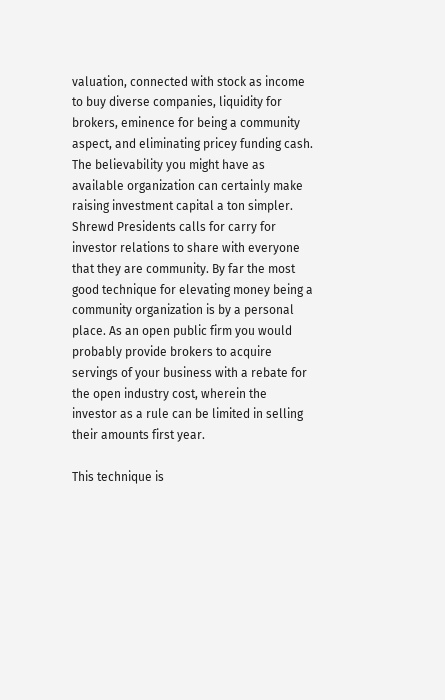valuation, connected with stock as income to buy diverse companies, liquidity for brokers, eminence for being a community aspect, and eliminating pricey funding cash. The believability you might have as available organization can certainly make raising investment capital a ton simpler. Shrewd Presidents calls for carry for investor relations to share with everyone that they are community. By far the most good technique for elevating money being a community organization is by a personal place. As an open public firm you would probably provide brokers to acquire servings of your business with a rebate for the open industry cost, wherein the investor as a rule can be limited in selling their amounts first year.

This technique is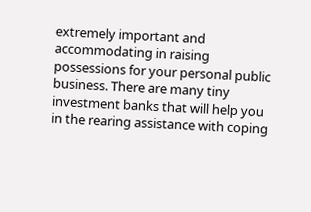extremely important and accommodating in raising possessions for your personal public business. There are many tiny investment banks that will help you in the rearing assistance with coping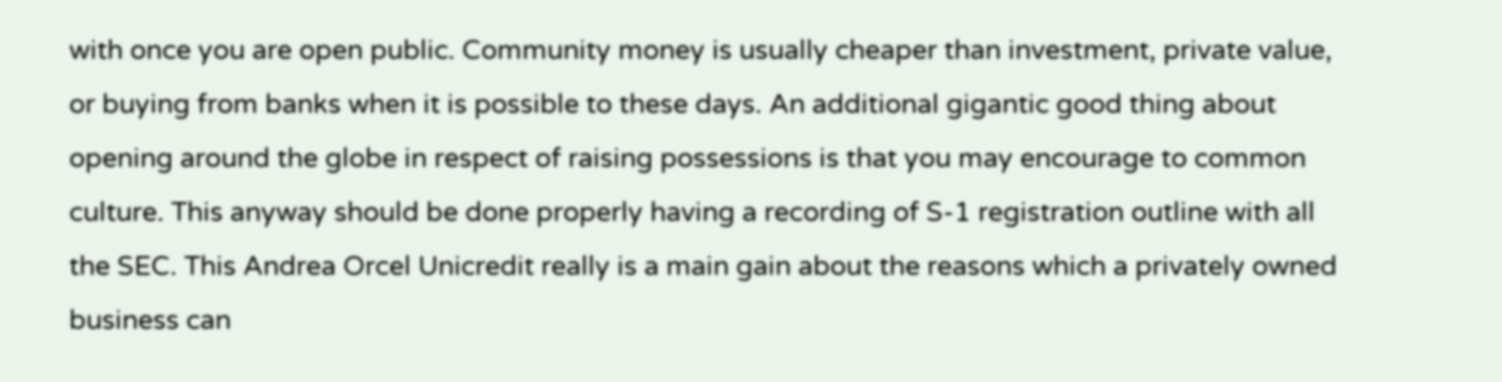with once you are open public. Community money is usually cheaper than investment, private value, or buying from banks when it is possible to these days. An additional gigantic good thing about opening around the globe in respect of raising possessions is that you may encourage to common culture. This anyway should be done properly having a recording of S-1 registration outline with all the SEC. This Andrea Orcel Unicredit really is a main gain about the reasons which a privately owned business can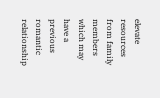elevate resources from family members which may have a previous romantic relationship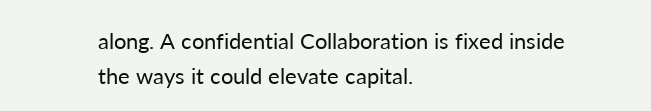along. A confidential Collaboration is fixed inside the ways it could elevate capital.